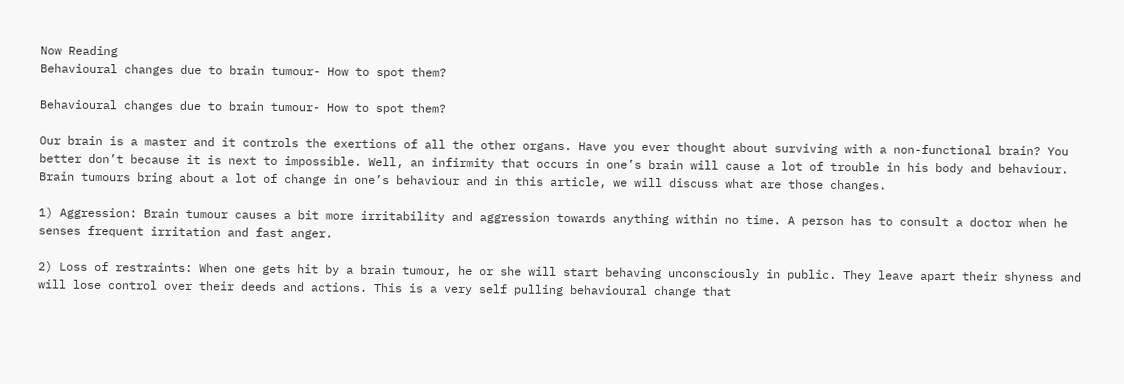Now Reading
Behavioural changes due to brain tumour- How to spot them?

Behavioural changes due to brain tumour- How to spot them?

Our brain is a master and it controls the exertions of all the other organs. Have you ever thought about surviving with a non-functional brain? You better don’t because it is next to impossible. Well, an infirmity that occurs in one’s brain will cause a lot of trouble in his body and behaviour. Brain tumours bring about a lot of change in one’s behaviour and in this article, we will discuss what are those changes.

1) Aggression: Brain tumour causes a bit more irritability and aggression towards anything within no time. A person has to consult a doctor when he senses frequent irritation and fast anger.

2) Loss of restraints: When one gets hit by a brain tumour, he or she will start behaving unconsciously in public. They leave apart their shyness and will lose control over their deeds and actions. This is a very self pulling behavioural change that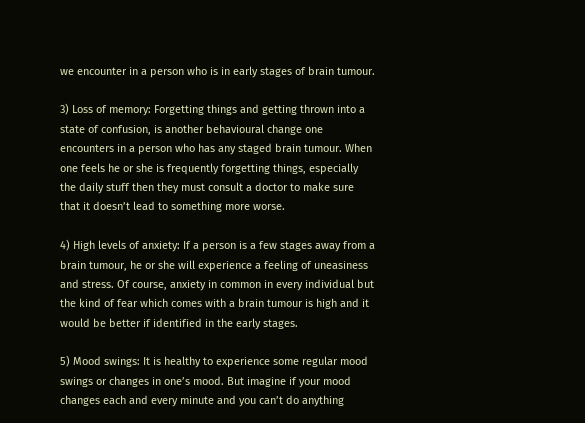we encounter in a person who is in early stages of brain tumour.

3) Loss of memory: Forgetting things and getting thrown into a state of confusion, is another behavioural change one encounters in a person who has any staged brain tumour. When one feels he or she is frequently forgetting things, especially the daily stuff then they must consult a doctor to make sure that it doesn’t lead to something more worse.

4) High levels of anxiety: If a person is a few stages away from a brain tumour, he or she will experience a feeling of uneasiness and stress. Of course, anxiety in common in every individual but the kind of fear which comes with a brain tumour is high and it would be better if identified in the early stages.

5) Mood swings: It is healthy to experience some regular mood swings or changes in one’s mood. But imagine if your mood changes each and every minute and you can’t do anything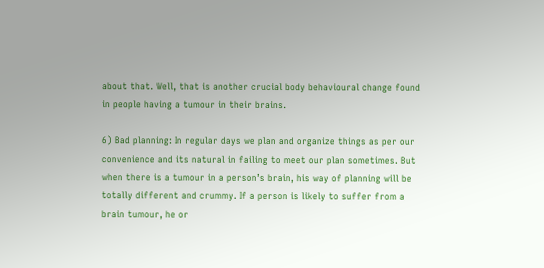about that. Well, that is another crucial body behavioural change found in people having a tumour in their brains.

6) Bad planning: In regular days we plan and organize things as per our convenience and its natural in failing to meet our plan sometimes. But when there is a tumour in a person’s brain, his way of planning will be totally different and crummy. If a person is likely to suffer from a brain tumour, he or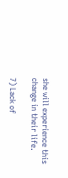she will experience this change in their life.

7) Lack of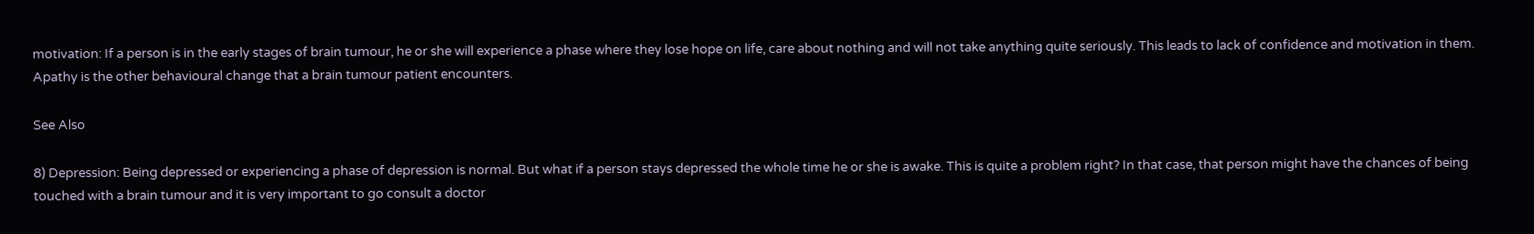motivation: If a person is in the early stages of brain tumour, he or she will experience a phase where they lose hope on life, care about nothing and will not take anything quite seriously. This leads to lack of confidence and motivation in them. Apathy is the other behavioural change that a brain tumour patient encounters.

See Also

8) Depression: Being depressed or experiencing a phase of depression is normal. But what if a person stays depressed the whole time he or she is awake. This is quite a problem right? In that case, that person might have the chances of being touched with a brain tumour and it is very important to go consult a doctor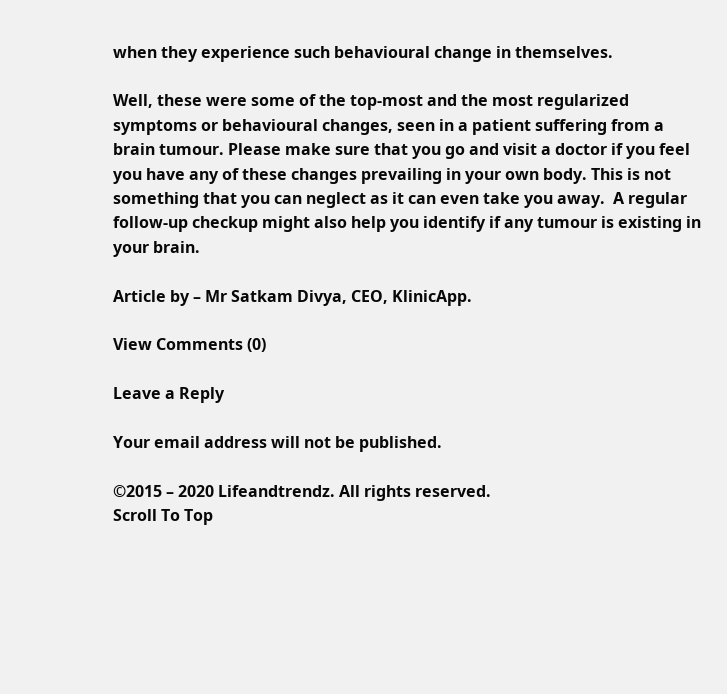when they experience such behavioural change in themselves.

Well, these were some of the top-most and the most regularized symptoms or behavioural changes, seen in a patient suffering from a brain tumour. Please make sure that you go and visit a doctor if you feel you have any of these changes prevailing in your own body. This is not something that you can neglect as it can even take you away.  A regular follow-up checkup might also help you identify if any tumour is existing in your brain.

Article by – Mr Satkam Divya, CEO, KlinicApp.

View Comments (0)

Leave a Reply

Your email address will not be published.

©2015 – 2020 Lifeandtrendz. All rights reserved.
Scroll To Top